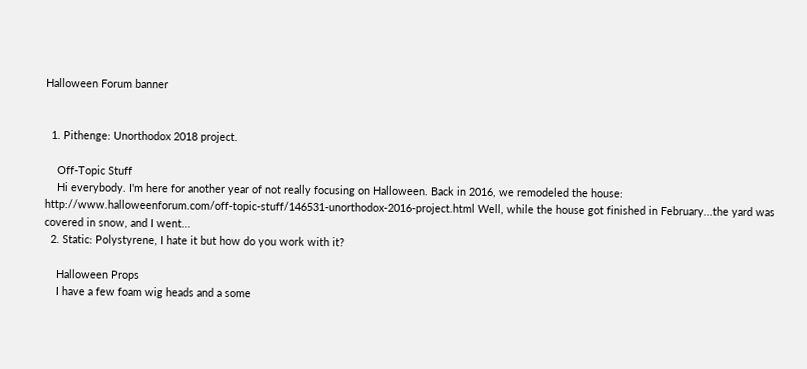Halloween Forum banner


  1. Pithenge: Unorthodox 2018 project.

    Off-Topic Stuff
    Hi everybody. I'm here for another year of not really focusing on Halloween. Back in 2016, we remodeled the house: http://www.halloweenforum.com/off-topic-stuff/146531-unorthodox-2016-project.html Well, while the house got finished in February...the yard was covered in snow, and I went...
  2. Static: Polystyrene, I hate it but how do you work with it?

    Halloween Props
    I have a few foam wig heads and a some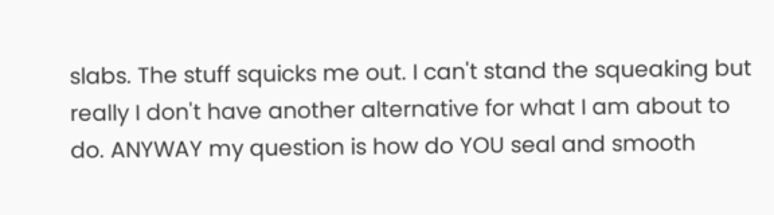slabs. The stuff squicks me out. I can't stand the squeaking but really I don't have another alternative for what I am about to do. ANYWAY my question is how do YOU seal and smooth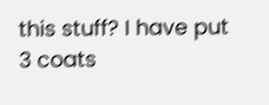this stuff? I have put 3 coats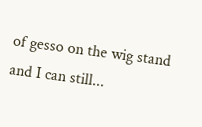of gesso on the wig stand and I can still...